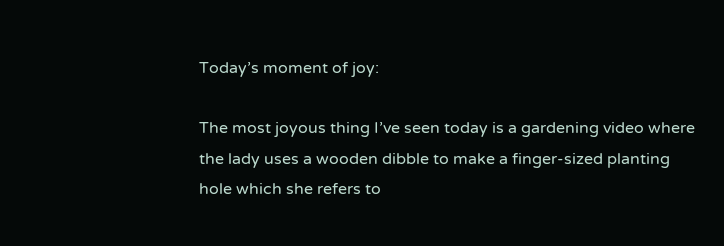Today’s moment of joy:

The most joyous thing I’ve seen today is a gardening video where the lady uses a wooden dibble to make a finger-sized planting hole which she refers to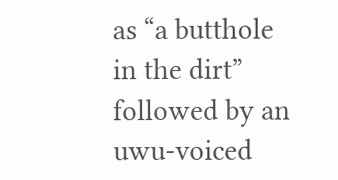as “a butthole in the dirt” followed by an uwu-voiced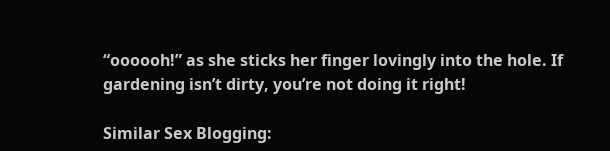“oooooh!” as she sticks her finger lovingly into the hole. If gardening isn’t dirty, you’re not doing it right!

Similar Sex Blogging: